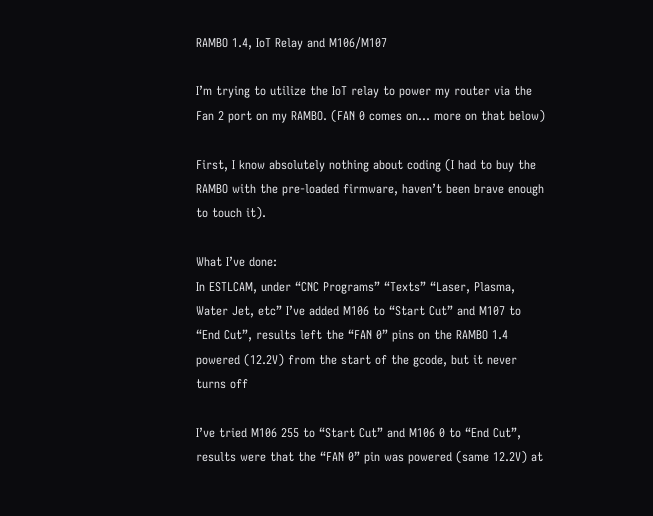RAMBO 1.4, IoT Relay and M106/M107

I’m trying to utilize the IoT relay to power my router via the Fan 2 port on my RAMBO. (FAN 0 comes on… more on that below)

First, I know absolutely nothing about coding (I had to buy the RAMBO with the pre-loaded firmware, haven’t been brave enough to touch it).

What I’ve done:
In ESTLCAM, under “CNC Programs” “Texts” “Laser, Plasma, Water Jet, etc” I’ve added M106 to “Start Cut” and M107 to “End Cut”, results left the “FAN 0” pins on the RAMBO 1.4 powered (12.2V) from the start of the gcode, but it never turns off

I’ve tried M106 255 to “Start Cut” and M106 0 to “End Cut”, results were that the “FAN 0” pin was powered (same 12.2V) at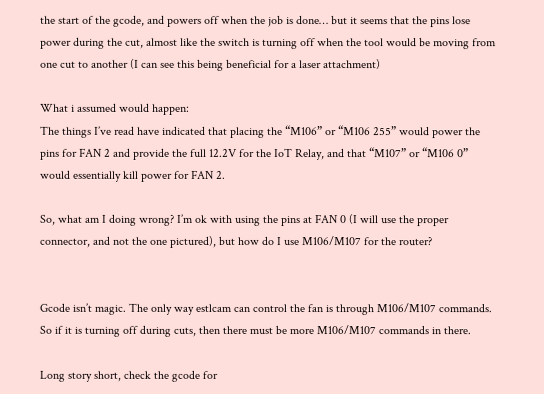the start of the gcode, and powers off when the job is done… but it seems that the pins lose power during the cut, almost like the switch is turning off when the tool would be moving from one cut to another (I can see this being beneficial for a laser attachment)

What i assumed would happen:
The things I’ve read have indicated that placing the “M106” or “M106 255” would power the pins for FAN 2 and provide the full 12.2V for the IoT Relay, and that “M107” or “M106 0” would essentially kill power for FAN 2.

So, what am I doing wrong? I’m ok with using the pins at FAN 0 (I will use the proper connector, and not the one pictured), but how do I use M106/M107 for the router?


Gcode isn’t magic. The only way estlcam can control the fan is through M106/M107 commands. So if it is turning off during cuts, then there must be more M106/M107 commands in there.

Long story short, check the gcode for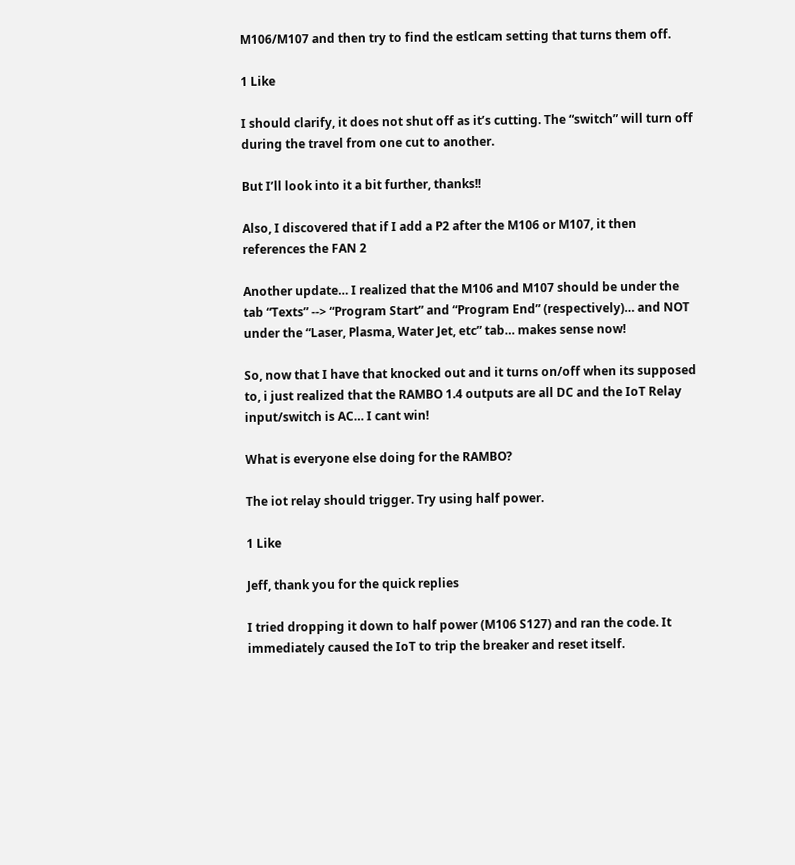M106/M107 and then try to find the estlcam setting that turns them off.

1 Like

I should clarify, it does not shut off as it’s cutting. The “switch” will turn off during the travel from one cut to another.

But I’ll look into it a bit further, thanks!!

Also, I discovered that if I add a P2 after the M106 or M107, it then references the FAN 2

Another update… I realized that the M106 and M107 should be under the tab “Texts” --> “Program Start” and “Program End” (respectively)… and NOT under the “Laser, Plasma, Water Jet, etc” tab… makes sense now!

So, now that I have that knocked out and it turns on/off when its supposed to, i just realized that the RAMBO 1.4 outputs are all DC and the IoT Relay input/switch is AC… I cant win!

What is everyone else doing for the RAMBO?

The iot relay should trigger. Try using half power.

1 Like

Jeff, thank you for the quick replies

I tried dropping it down to half power (M106 S127) and ran the code. It immediately caused the IoT to trip the breaker and reset itself.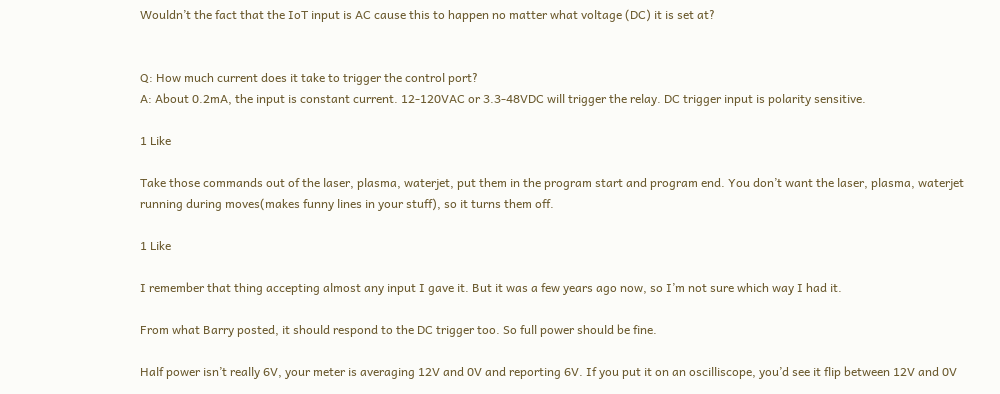Wouldn’t the fact that the IoT input is AC cause this to happen no matter what voltage (DC) it is set at?


Q: How much current does it take to trigger the control port?
A: About 0.2mA, the input is constant current. 12-120VAC or 3.3-48VDC will trigger the relay. DC trigger input is polarity sensitive.

1 Like

Take those commands out of the laser, plasma, waterjet, put them in the program start and program end. You don’t want the laser, plasma, waterjet running during moves(makes funny lines in your stuff), so it turns them off.

1 Like

I remember that thing accepting almost any input I gave it. But it was a few years ago now, so I’m not sure which way I had it.

From what Barry posted, it should respond to the DC trigger too. So full power should be fine.

Half power isn’t really 6V, your meter is averaging 12V and 0V and reporting 6V. If you put it on an oscilliscope, you’d see it flip between 12V and 0V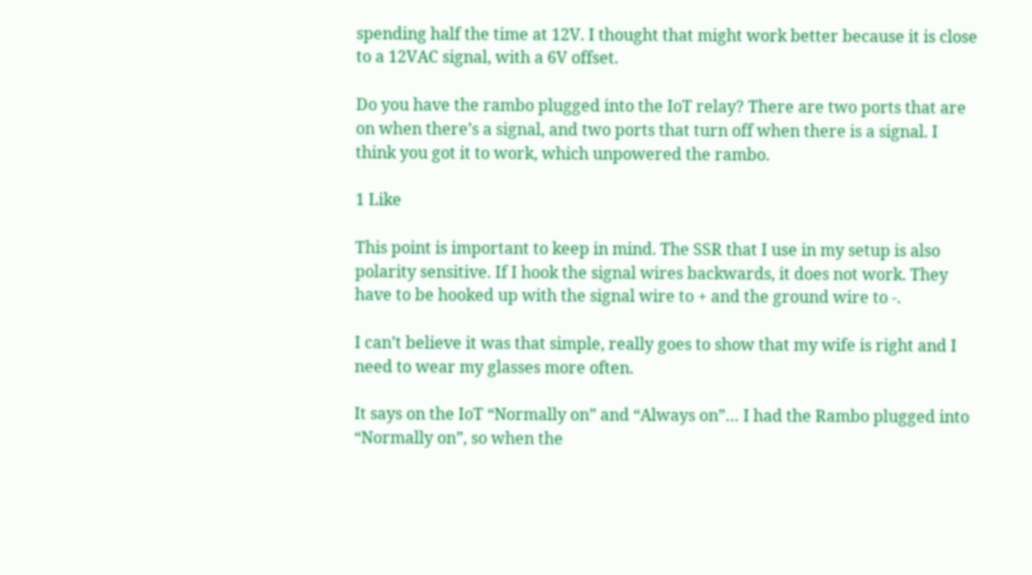spending half the time at 12V. I thought that might work better because it is close to a 12VAC signal, with a 6V offset.

Do you have the rambo plugged into the IoT relay? There are two ports that are on when there’s a signal, and two ports that turn off when there is a signal. I think you got it to work, which unpowered the rambo.

1 Like

This point is important to keep in mind. The SSR that I use in my setup is also polarity sensitive. If I hook the signal wires backwards, it does not work. They have to be hooked up with the signal wire to + and the ground wire to -.

I can’t believe it was that simple, really goes to show that my wife is right and I need to wear my glasses more often.

It says on the IoT “Normally on” and “Always on”… I had the Rambo plugged into “Normally on”, so when the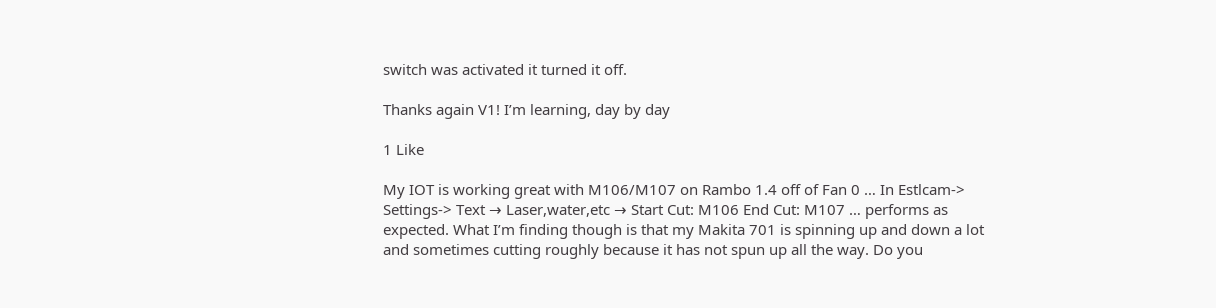switch was activated it turned it off.

Thanks again V1! I’m learning, day by day

1 Like

My IOT is working great with M106/M107 on Rambo 1.4 off of Fan 0 … In Estlcam-> Settings-> Text → Laser,water,etc → Start Cut: M106 End Cut: M107 … performs as expected. What I’m finding though is that my Makita 701 is spinning up and down a lot and sometimes cutting roughly because it has not spun up all the way. Do you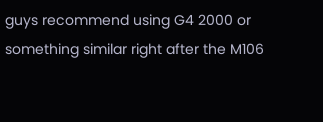guys recommend using G4 2000 or something similar right after the M106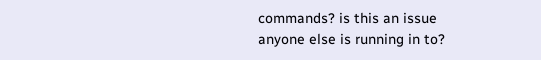commands? is this an issue anyone else is running in to?